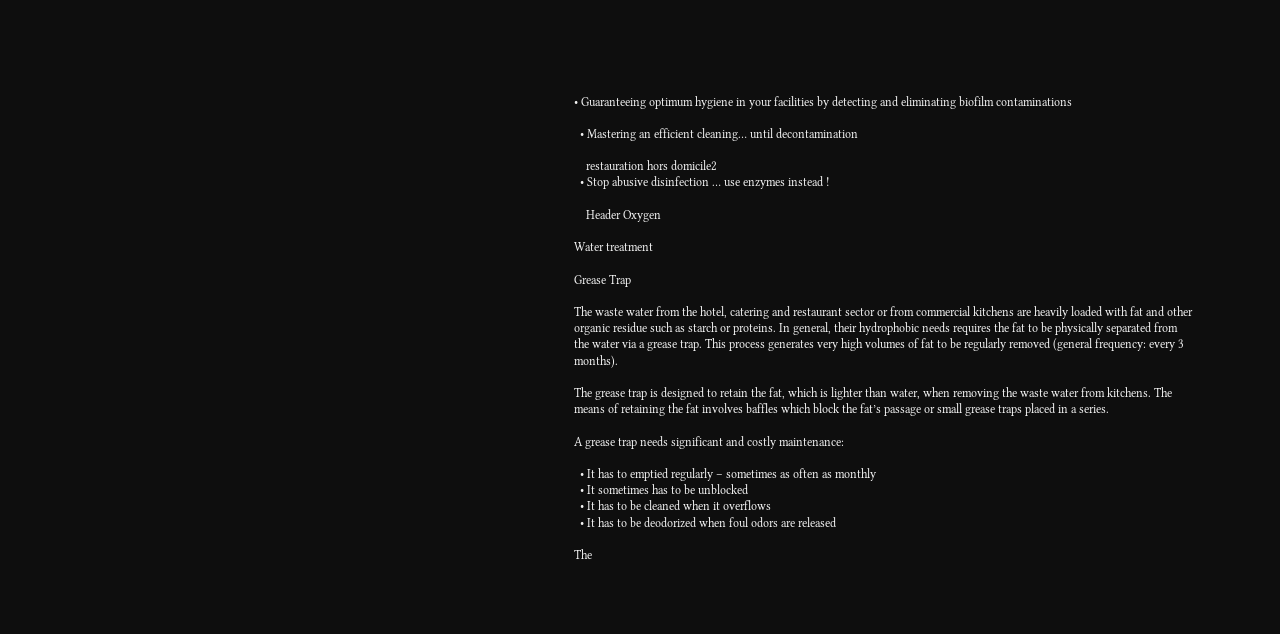• Guaranteeing optimum hygiene in your facilities by detecting and eliminating biofilm contaminations

  • Mastering an efficient cleaning… until decontamination

    restauration hors domicile2
  • Stop abusive disinfection … use enzymes instead !

    Header Oxygen

Water treatment

Grease Trap

The waste water from the hotel, catering and restaurant sector or from commercial kitchens are heavily loaded with fat and other organic residue such as starch or proteins. In general, their hydrophobic needs requires the fat to be physically separated from the water via a grease trap. This process generates very high volumes of fat to be regularly removed (general frequency: every 3 months).

The grease trap is designed to retain the fat, which is lighter than water, when removing the waste water from kitchens. The means of retaining the fat involves baffles which block the fat’s passage or small grease traps placed in a series.

A grease trap needs significant and costly maintenance:

  • It has to emptied regularly – sometimes as often as monthly
  • It sometimes has to be unblocked
  • It has to be cleaned when it overflows
  • It has to be deodorized when foul odors are released

The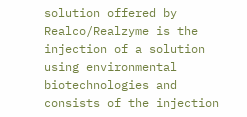solution offered by Realco/Realzyme is the injection of a solution using environmental biotechnologies and consists of the injection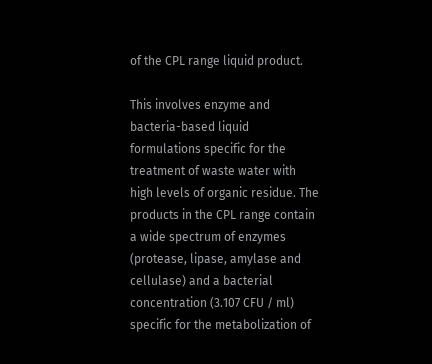of the CPL range liquid product.

This involves enzyme and bacteria-based liquid formulations specific for the treatment of waste water with high levels of organic residue. The products in the CPL range contain a wide spectrum of enzymes (protease, lipase, amylase and cellulase) and a bacterial concentration (3.107 CFU / ml) specific for the metabolization of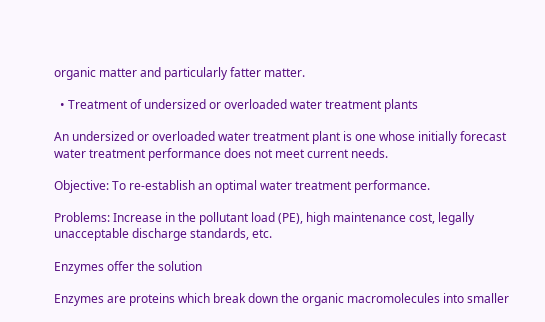organic matter and particularly fatter matter.

  • Treatment of undersized or overloaded water treatment plants

An undersized or overloaded water treatment plant is one whose initially forecast water treatment performance does not meet current needs.

Objective: To re-establish an optimal water treatment performance.

Problems: Increase in the pollutant load (PE), high maintenance cost, legally unacceptable discharge standards, etc.

Enzymes offer the solution

Enzymes are proteins which break down the organic macromolecules into smaller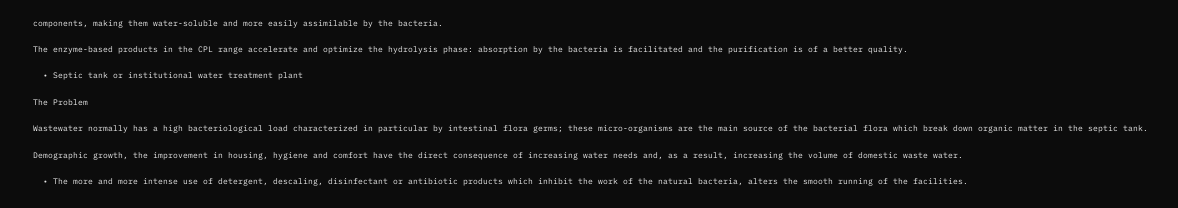components, making them water-soluble and more easily assimilable by the bacteria.

The enzyme-based products in the CPL range accelerate and optimize the hydrolysis phase: absorption by the bacteria is facilitated and the purification is of a better quality.

  • Septic tank or institutional water treatment plant

The Problem

Wastewater normally has a high bacteriological load characterized in particular by intestinal flora germs; these micro-organisms are the main source of the bacterial flora which break down organic matter in the septic tank.

Demographic growth, the improvement in housing, hygiene and comfort have the direct consequence of increasing water needs and, as a result, increasing the volume of domestic waste water.

  • The more and more intense use of detergent, descaling, disinfectant or antibiotic products which inhibit the work of the natural bacteria, alters the smooth running of the facilities.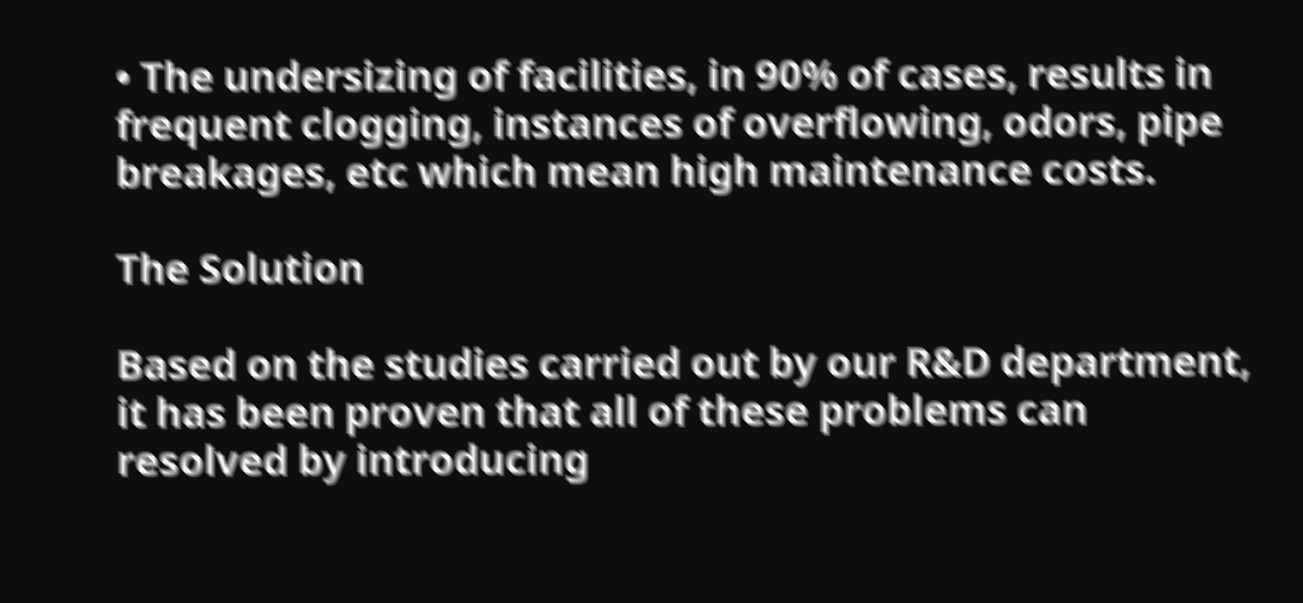• The undersizing of facilities, in 90% of cases, results in frequent clogging, instances of overflowing, odors, pipe breakages, etc which mean high maintenance costs.

The Solution

Based on the studies carried out by our R&D department, it has been proven that all of these problems can resolved by introducing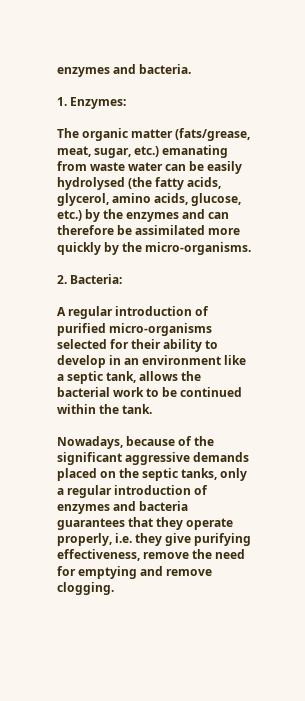enzymes and bacteria.

1. Enzymes:

The organic matter (fats/grease, meat, sugar, etc.) emanating from waste water can be easily hydrolysed (the fatty acids, glycerol, amino acids, glucose, etc.) by the enzymes and can therefore be assimilated more quickly by the micro-organisms.

2. Bacteria:

A regular introduction of purified micro-organisms selected for their ability to develop in an environment like a septic tank, allows the bacterial work to be continued within the tank.

Nowadays, because of the significant aggressive demands placed on the septic tanks, only a regular introduction of enzymes and bacteria guarantees that they operate properly, i.e. they give purifying effectiveness, remove the need for emptying and remove clogging.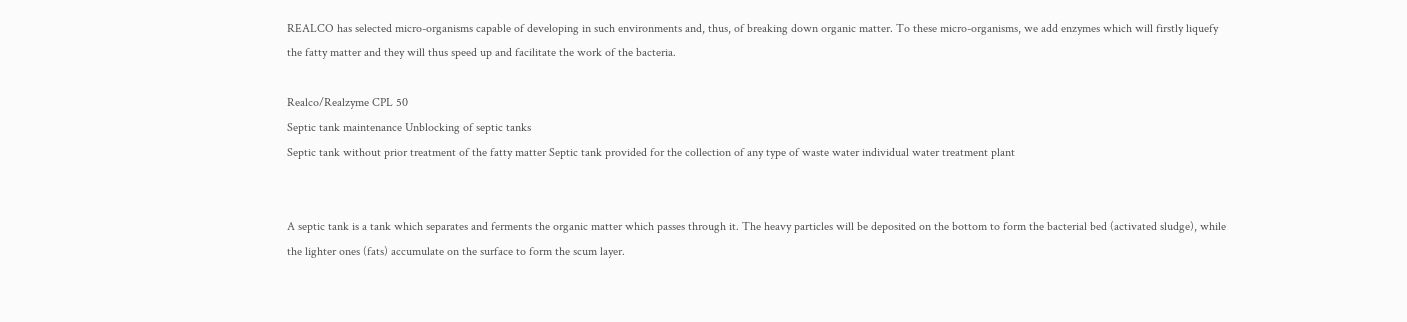REALCO has selected micro-organisms capable of developing in such environments and, thus, of breaking down organic matter. To these micro-organisms, we add enzymes which will firstly liquefy the fatty matter and they will thus speed up and facilitate the work of the bacteria.

Realco/Realzyme CPL 50
Septic tank maintenance Unblocking of septic tanks
Septic tank without prior treatment of the fatty matter Septic tank provided for the collection of any type of waste water individual water treatment plant


A septic tank is a tank which separates and ferments the organic matter which passes through it. The heavy particles will be deposited on the bottom to form the bacterial bed (activated sludge), while the lighter ones (fats) accumulate on the surface to form the scum layer.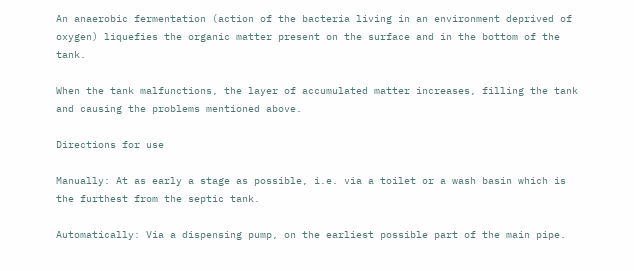An anaerobic fermentation (action of the bacteria living in an environment deprived of oxygen) liquefies the organic matter present on the surface and in the bottom of the tank.

When the tank malfunctions, the layer of accumulated matter increases, filling the tank and causing the problems mentioned above.

Directions for use

Manually: At as early a stage as possible, i.e. via a toilet or a wash basin which is the furthest from the septic tank.

Automatically: Via a dispensing pump, on the earliest possible part of the main pipe.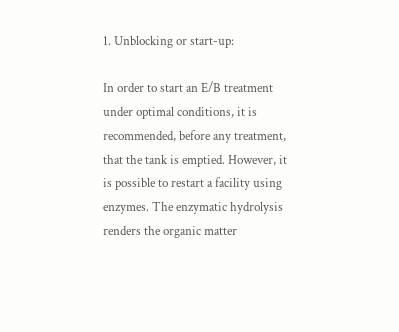1. Unblocking or start-up:

In order to start an E/B treatment under optimal conditions, it is recommended, before any treatment, that the tank is emptied. However, it is possible to restart a facility using enzymes. The enzymatic hydrolysis renders the organic matter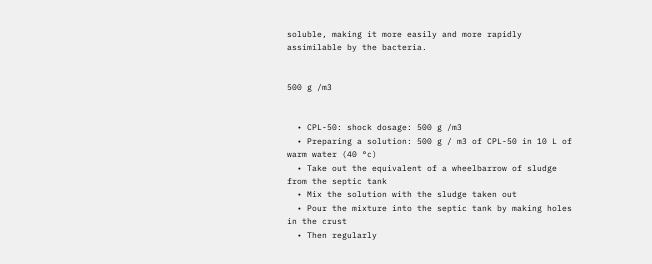soluble, making it more easily and more rapidly assimilable by the bacteria.


500 g /m3


  • CPL-50: shock dosage: 500 g /m3
  • Preparing a solution: 500 g / m3 of CPL-50 in 10 L of warm water (40 °c)
  • Take out the equivalent of a wheelbarrow of sludge from the septic tank
  • Mix the solution with the sludge taken out
  • Pour the mixture into the septic tank by making holes in the crust
  • Then regularly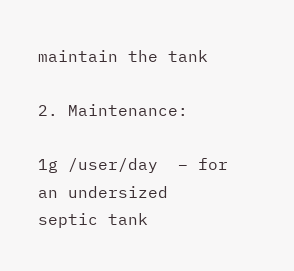maintain the tank

2. Maintenance:

1g /user/day  – for an undersized septic tank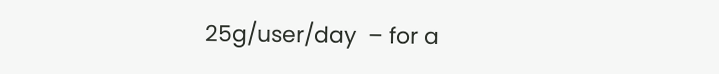25g/user/day  – for a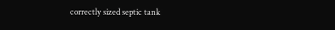correctly sized septic tank